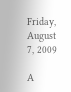Friday, August 7, 2009

A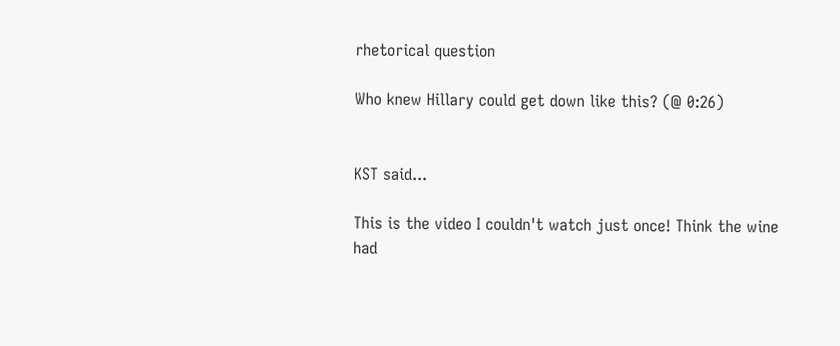rhetorical question

Who knew Hillary could get down like this? (@ 0:26)


KST said...

This is the video I couldn't watch just once! Think the wine had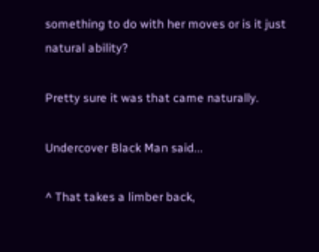something to do with her moves or is it just natural ability?

Pretty sure it was that came naturally.

Undercover Black Man said...

^ That takes a limber back,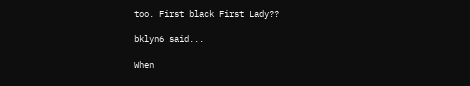too. First black First Lady??

bklyn6 said...

When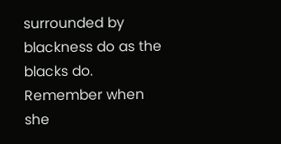surrounded by blackness do as the blacks do. Remember when she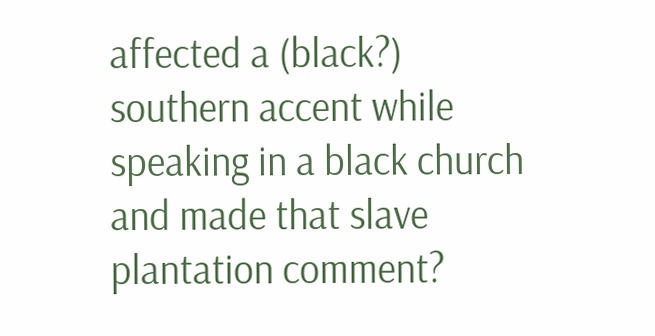affected a (black?) southern accent while speaking in a black church and made that slave plantation comment?